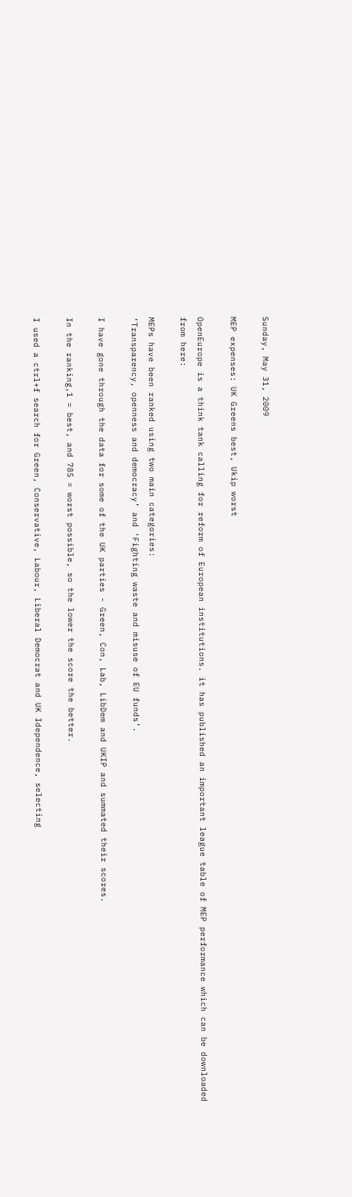Sunday, May 31, 2009

MEP expenses: UK Greens best, Ukip worst

OpenEurope is a think tank calling for reform of European institutions. it has published an important league table of MEP performance which can be downloaded from here:

MEPs have been ranked using two main categories:
‘Transparency, openness and democracy’ and ‘Fighting waste and misuse of EU funds’.

I have gone through the data for some of the UK parties - Green, Con, Lab, LibDem and UKIP and summated their scores.

In the ranking,1 = best, and 785 = worst possible, so the lower the score the better.

I used a ctrl+f search for Green, Conservative, Labour, Liberal Democrat and UK Idependence, selecting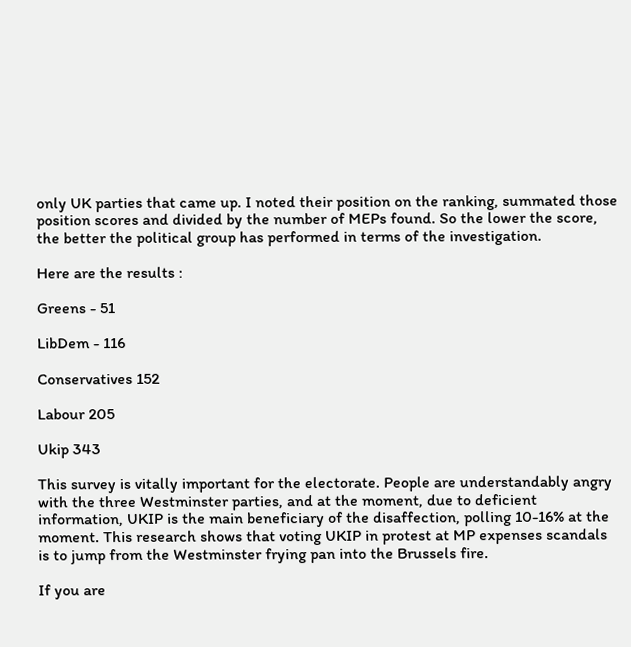only UK parties that came up. I noted their position on the ranking, summated those position scores and divided by the number of MEPs found. So the lower the score, the better the political group has performed in terms of the investigation.

Here are the results :

Greens - 51

LibDem - 116

Conservatives 152

Labour 205

Ukip 343

This survey is vitally important for the electorate. People are understandably angry with the three Westminster parties, and at the moment, due to deficient information, UKIP is the main beneficiary of the disaffection, polling 10-16% at the moment. This research shows that voting UKIP in protest at MP expenses scandals is to jump from the Westminster frying pan into the Brussels fire.

If you are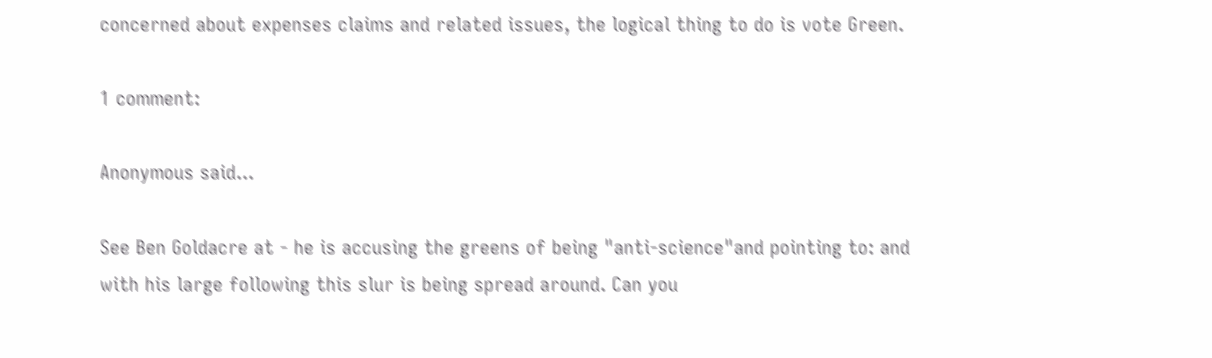concerned about expenses claims and related issues, the logical thing to do is vote Green.

1 comment:

Anonymous said...

See Ben Goldacre at - he is accusing the greens of being "anti-science"and pointing to: and with his large following this slur is being spread around. Can you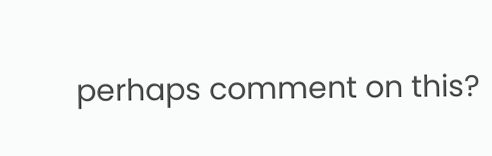perhaps comment on this?